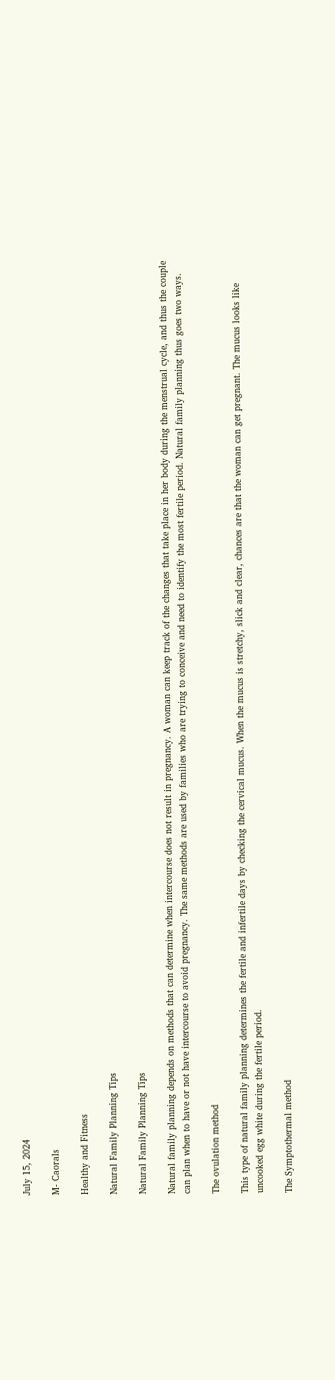July 15, 2024

M- Caorals

Healthy and Fitness

Natural Family Planning Tips

Natural Family Planning Tips

Natural family planning depends on methods that can determine when intercourse does not result in pregnancy. A woman can keep track of the changes that take place in her body during the menstrual cycle, and thus the couple can plan when to have or not have intercourse to avoid pregnancy. The same methods are used by families who are trying to conceive and need to identify the most fertile period. Natural family planning thus goes two ways.

The ovulation method

This type of natural family planning determines the fertile and infertile days by checking the cervical mucus. When the mucus is stretchy, slick and clear, chances are that the woman can get pregnant. The mucus looks like uncooked egg white during the fertile period.

The Symptothermal method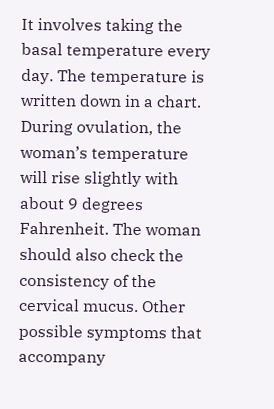It involves taking the basal temperature every day. The temperature is written down in a chart. During ovulation, the woman’s temperature will rise slightly with about 9 degrees Fahrenheit. The woman should also check the consistency of the cervical mucus. Other possible symptoms that accompany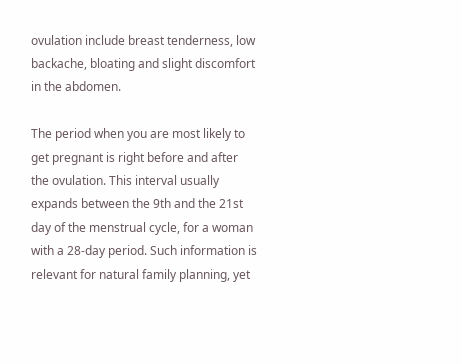ovulation include breast tenderness, low backache, bloating and slight discomfort in the abdomen.

The period when you are most likely to get pregnant is right before and after the ovulation. This interval usually expands between the 9th and the 21st day of the menstrual cycle, for a woman with a 28-day period. Such information is relevant for natural family planning, yet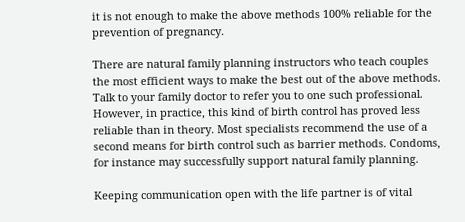it is not enough to make the above methods 100% reliable for the prevention of pregnancy.

There are natural family planning instructors who teach couples the most efficient ways to make the best out of the above methods. Talk to your family doctor to refer you to one such professional. However, in practice, this kind of birth control has proved less reliable than in theory. Most specialists recommend the use of a second means for birth control such as barrier methods. Condoms, for instance may successfully support natural family planning.

Keeping communication open with the life partner is of vital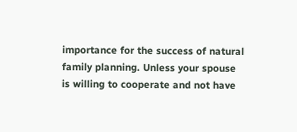importance for the success of natural family planning. Unless your spouse is willing to cooperate and not have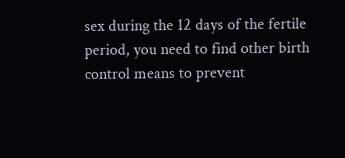sex during the 12 days of the fertile period, you need to find other birth control means to prevent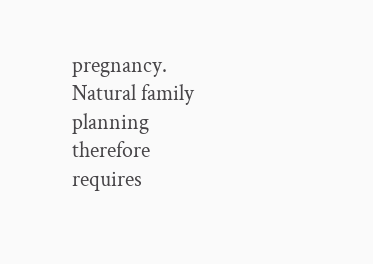pregnancy. Natural family planning therefore requires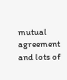mutual agreement and lots of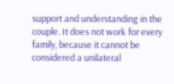support and understanding in the couple. It does not work for every family, because it cannot be considered a unilateral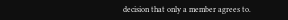decision that only a member agrees to.